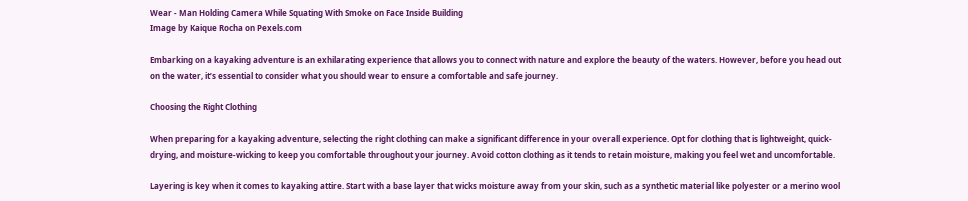Wear - Man Holding Camera While Squating With Smoke on Face Inside Building
Image by Kaique Rocha on Pexels.com

Embarking on a kayaking adventure is an exhilarating experience that allows you to connect with nature and explore the beauty of the waters. However, before you head out on the water, it’s essential to consider what you should wear to ensure a comfortable and safe journey.

Choosing the Right Clothing

When preparing for a kayaking adventure, selecting the right clothing can make a significant difference in your overall experience. Opt for clothing that is lightweight, quick-drying, and moisture-wicking to keep you comfortable throughout your journey. Avoid cotton clothing as it tends to retain moisture, making you feel wet and uncomfortable.

Layering is key when it comes to kayaking attire. Start with a base layer that wicks moisture away from your skin, such as a synthetic material like polyester or a merino wool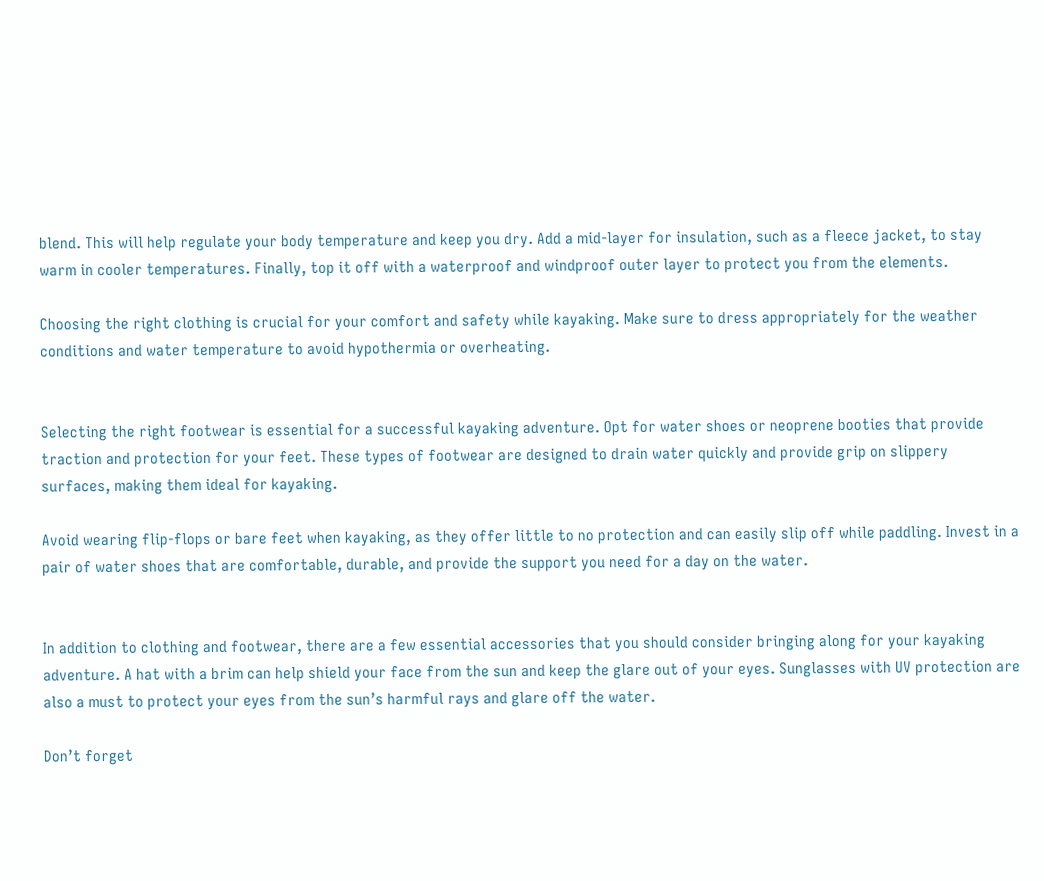blend. This will help regulate your body temperature and keep you dry. Add a mid-layer for insulation, such as a fleece jacket, to stay warm in cooler temperatures. Finally, top it off with a waterproof and windproof outer layer to protect you from the elements.

Choosing the right clothing is crucial for your comfort and safety while kayaking. Make sure to dress appropriately for the weather conditions and water temperature to avoid hypothermia or overheating.


Selecting the right footwear is essential for a successful kayaking adventure. Opt for water shoes or neoprene booties that provide traction and protection for your feet. These types of footwear are designed to drain water quickly and provide grip on slippery surfaces, making them ideal for kayaking.

Avoid wearing flip-flops or bare feet when kayaking, as they offer little to no protection and can easily slip off while paddling. Invest in a pair of water shoes that are comfortable, durable, and provide the support you need for a day on the water.


In addition to clothing and footwear, there are a few essential accessories that you should consider bringing along for your kayaking adventure. A hat with a brim can help shield your face from the sun and keep the glare out of your eyes. Sunglasses with UV protection are also a must to protect your eyes from the sun’s harmful rays and glare off the water.

Don’t forget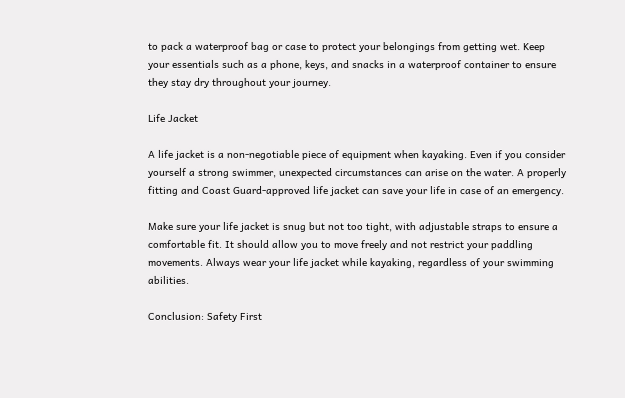to pack a waterproof bag or case to protect your belongings from getting wet. Keep your essentials such as a phone, keys, and snacks in a waterproof container to ensure they stay dry throughout your journey.

Life Jacket

A life jacket is a non-negotiable piece of equipment when kayaking. Even if you consider yourself a strong swimmer, unexpected circumstances can arise on the water. A properly fitting and Coast Guard-approved life jacket can save your life in case of an emergency.

Make sure your life jacket is snug but not too tight, with adjustable straps to ensure a comfortable fit. It should allow you to move freely and not restrict your paddling movements. Always wear your life jacket while kayaking, regardless of your swimming abilities.

Conclusion: Safety First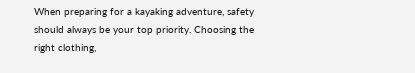When preparing for a kayaking adventure, safety should always be your top priority. Choosing the right clothing,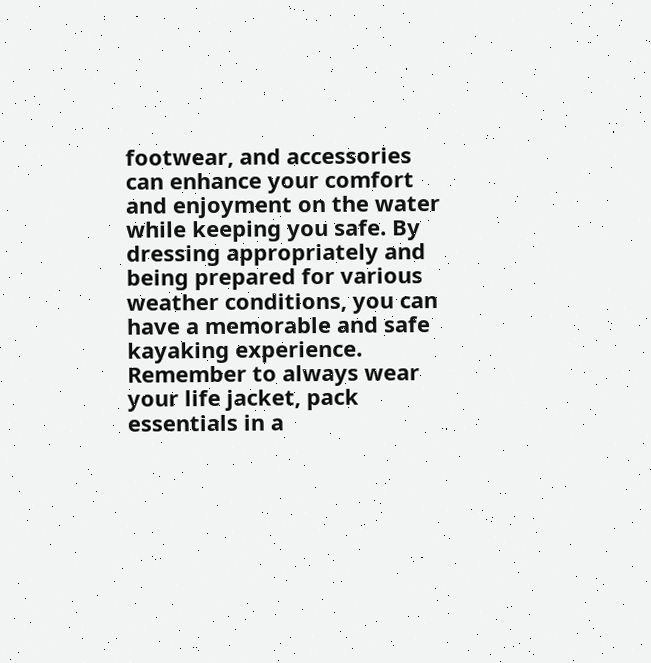footwear, and accessories can enhance your comfort and enjoyment on the water while keeping you safe. By dressing appropriately and being prepared for various weather conditions, you can have a memorable and safe kayaking experience. Remember to always wear your life jacket, pack essentials in a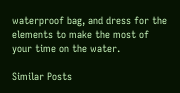waterproof bag, and dress for the elements to make the most of your time on the water.

Similar Posts